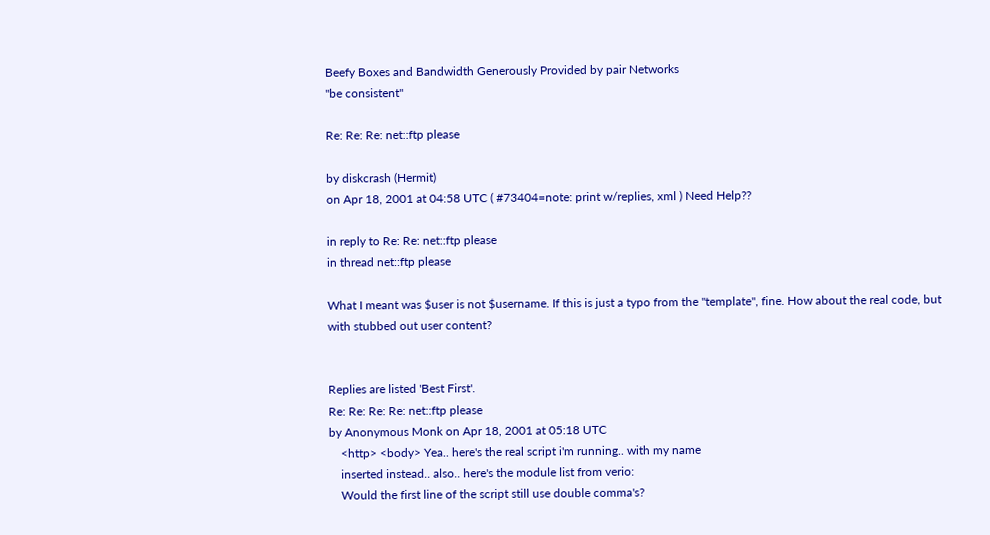Beefy Boxes and Bandwidth Generously Provided by pair Networks
"be consistent"

Re: Re: Re: net::ftp please

by diskcrash (Hermit)
on Apr 18, 2001 at 04:58 UTC ( #73404=note: print w/replies, xml ) Need Help??

in reply to Re: Re: net::ftp please
in thread net::ftp please

What I meant was $user is not $username. If this is just a typo from the "template", fine. How about the real code, but with stubbed out user content?


Replies are listed 'Best First'.
Re: Re: Re: Re: net::ftp please
by Anonymous Monk on Apr 18, 2001 at 05:18 UTC
    <http> <body> Yea.. here's the real script i'm running.. with my name
    inserted instead.. also.. here's the module list from verio:
    Would the first line of the script still use double comma's?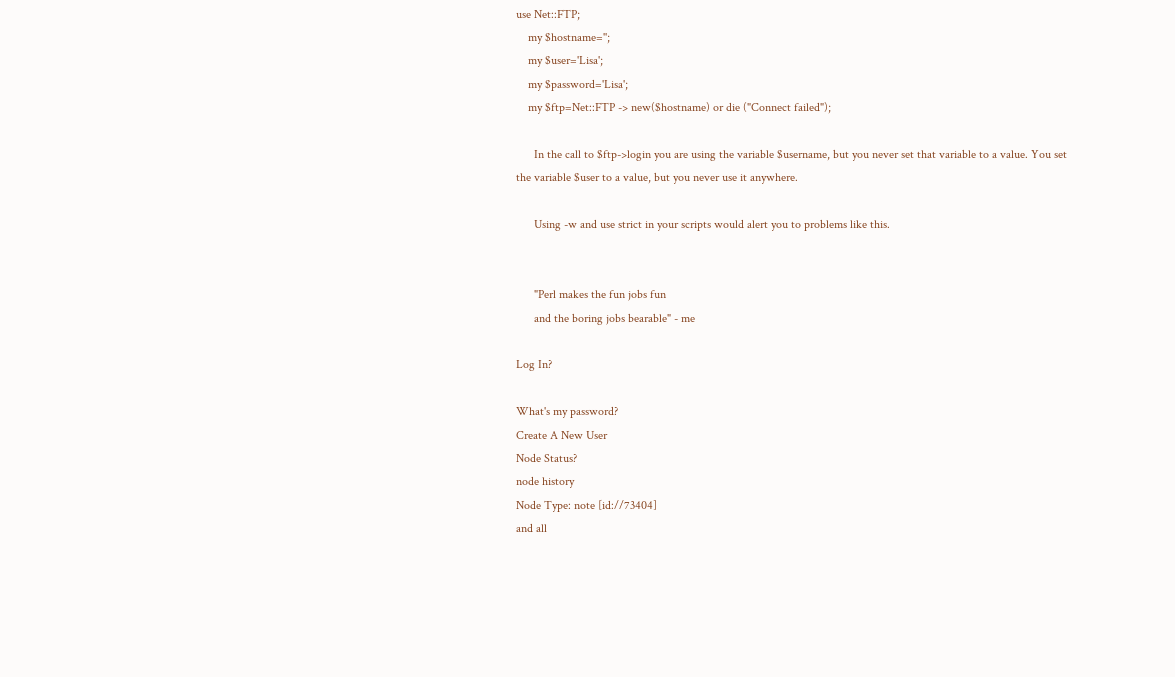use Net::FTP;
    my $hostname='';
    my $user='Lisa';
    my $password='Lisa';
    my $ftp=Net::FTP -> new($hostname) or die ("Connect failed");

      In the call to $ftp->login you are using the variable $username, but you never set that variable to a value. You set the variable $user to a value, but you never use it anywhere.

      Using -w and use strict in your scripts would alert you to problems like this.


      "Perl makes the fun jobs fun
      and the boring jobs bearable" - me

Log In?

What's my password?
Create A New User
Node Status?
node history
Node Type: note [id://73404]
and all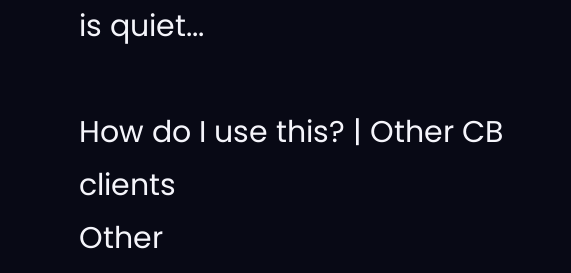is quiet...

How do I use this? | Other CB clients
Other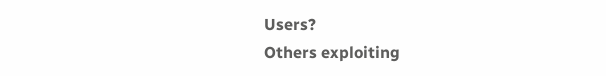Users?
Others exploiting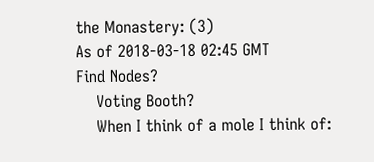the Monastery: (3)
As of 2018-03-18 02:45 GMT
Find Nodes?
    Voting Booth?
    When I think of a mole I think of: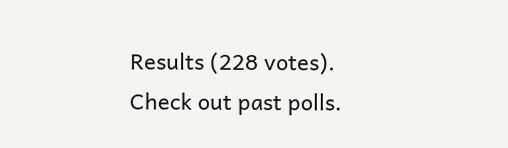Results (228 votes). Check out past polls.